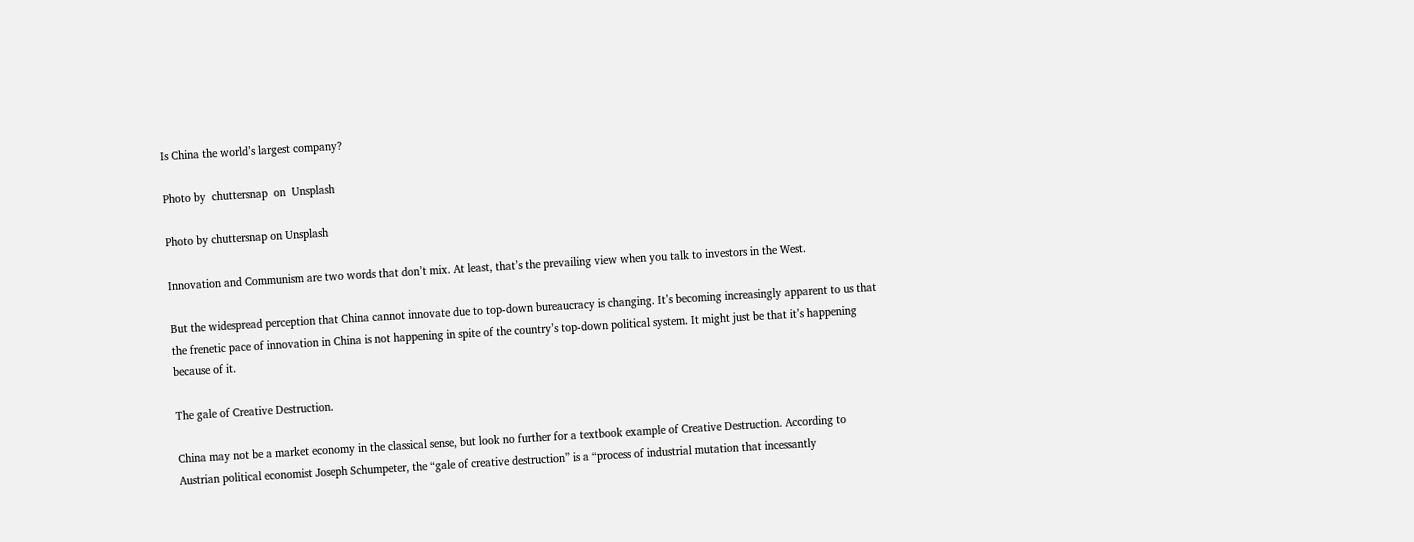Is China the world’s largest company?

Photo by  chuttersnap  on  Unsplash

Photo by chuttersnap on Unsplash

Innovation and Communism are two words that don’t mix. At least, that’s the prevailing view when you talk to investors in the West.

But the widespread perception that China cannot innovate due to top-down bureaucracy is changing. It’s becoming increasingly apparent to us that the frenetic pace of innovation in China is not happening in spite of the country’s top-down political system. It might just be that it’s happening because of it.

The gale of Creative Destruction.

China may not be a market economy in the classical sense, but look no further for a textbook example of Creative Destruction. According to Austrian political economist Joseph Schumpeter, the “gale of creative destruction” is a “process of industrial mutation that incessantly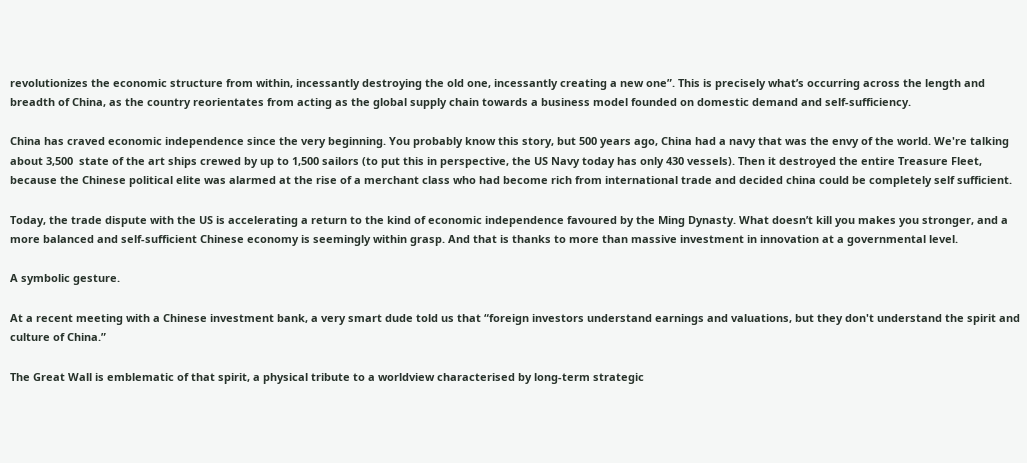revolutionizes the economic structure from within, incessantly destroying the old one, incessantly creating a new one”. This is precisely what’s occurring across the length and breadth of China, as the country reorientates from acting as the global supply chain towards a business model founded on domestic demand and self-sufficiency.

China has craved economic independence since the very beginning. You probably know this story, but 500 years ago, China had a navy that was the envy of the world. We're talking about 3,500  state of the art ships crewed by up to 1,500 sailors (to put this in perspective, the US Navy today has only 430 vessels). Then it destroyed the entire Treasure Fleet, because the Chinese political elite was alarmed at the rise of a merchant class who had become rich from international trade and decided china could be completely self sufficient.

Today, the trade dispute with the US is accelerating a return to the kind of economic independence favoured by the Ming Dynasty. What doesn’t kill you makes you stronger, and a more balanced and self-sufficient Chinese economy is seemingly within grasp. And that is thanks to more than massive investment in innovation at a governmental level.

A symbolic gesture.

At a recent meeting with a Chinese investment bank, a very smart dude told us that “foreign investors understand earnings and valuations, but they don't understand the spirit and culture of China.”

The Great Wall is emblematic of that spirit, a physical tribute to a worldview characterised by long-term strategic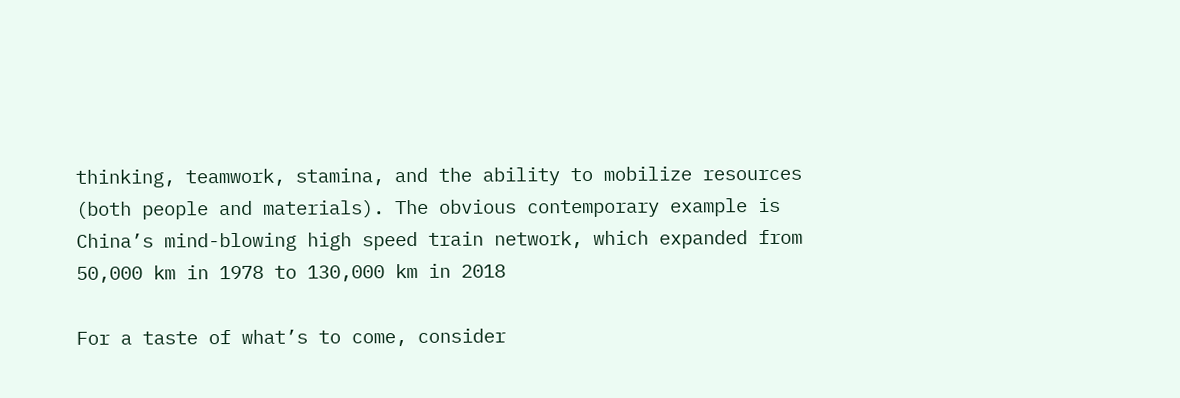thinking, teamwork, stamina, and the ability to mobilize resources (both people and materials). The obvious contemporary example is China’s mind-blowing high speed train network, which expanded from 50,000 km in 1978 to 130,000 km in 2018

For a taste of what’s to come, consider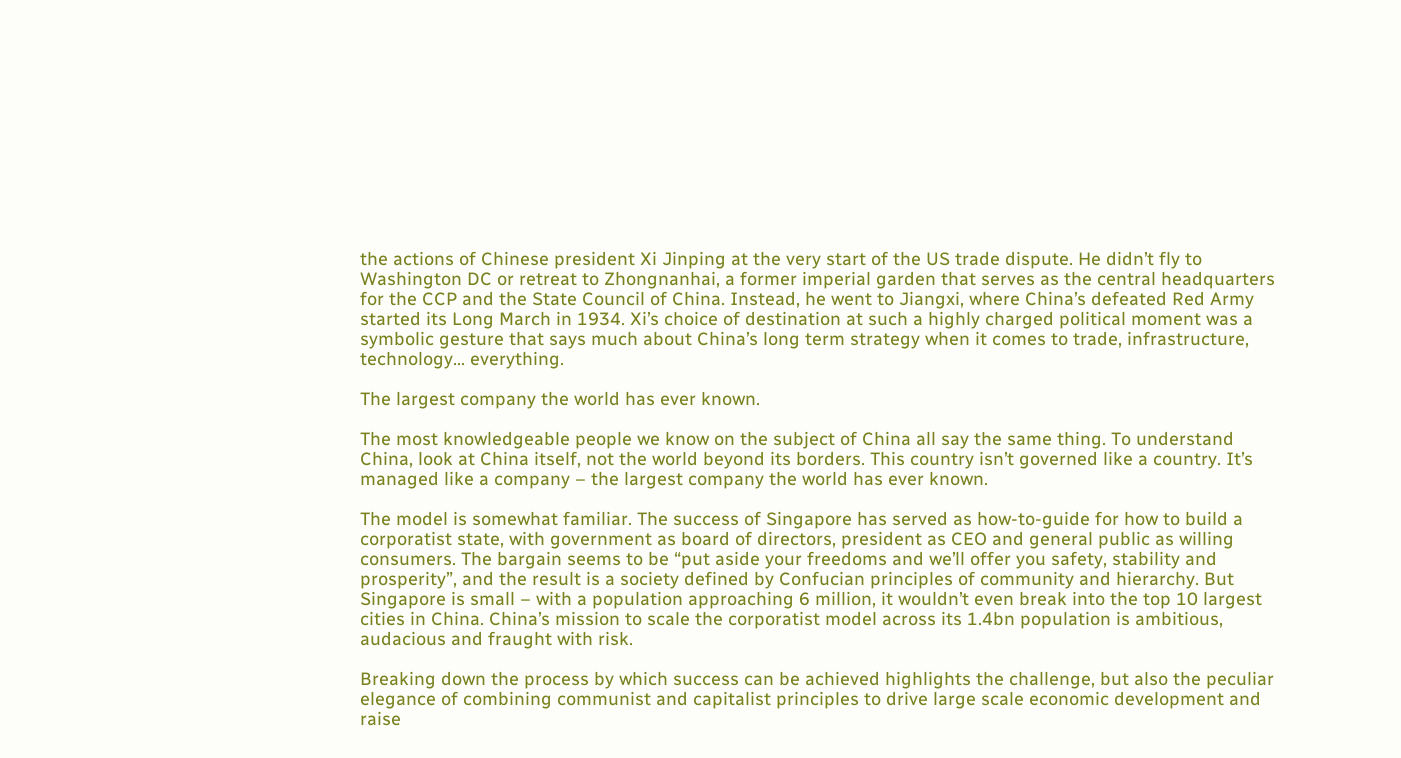the actions of Chinese president Xi Jinping at the very start of the US trade dispute. He didn’t fly to Washington DC or retreat to Zhongnanhai, a former imperial garden that serves as the central headquarters for the CCP and the State Council of China. Instead, he went to Jiangxi, where China’s defeated Red Army started its Long March in 1934. Xi’s choice of destination at such a highly charged political moment was a symbolic gesture that says much about China’s long term strategy when it comes to trade, infrastructure, technology… everything.

The largest company the world has ever known.

The most knowledgeable people we know on the subject of China all say the same thing. To understand China, look at China itself, not the world beyond its borders. This country isn’t governed like a country. It’s managed like a company – the largest company the world has ever known.

The model is somewhat familiar. The success of Singapore has served as how-to-guide for how to build a corporatist state, with government as board of directors, president as CEO and general public as willing consumers. The bargain seems to be “put aside your freedoms and we’ll offer you safety, stability and prosperity”, and the result is a society defined by Confucian principles of community and hierarchy. But Singapore is small – with a population approaching 6 million, it wouldn’t even break into the top 10 largest cities in China. China’s mission to scale the corporatist model across its 1.4bn population is ambitious, audacious and fraught with risk.

Breaking down the process by which success can be achieved highlights the challenge, but also the peculiar elegance of combining communist and capitalist principles to drive large scale economic development and raise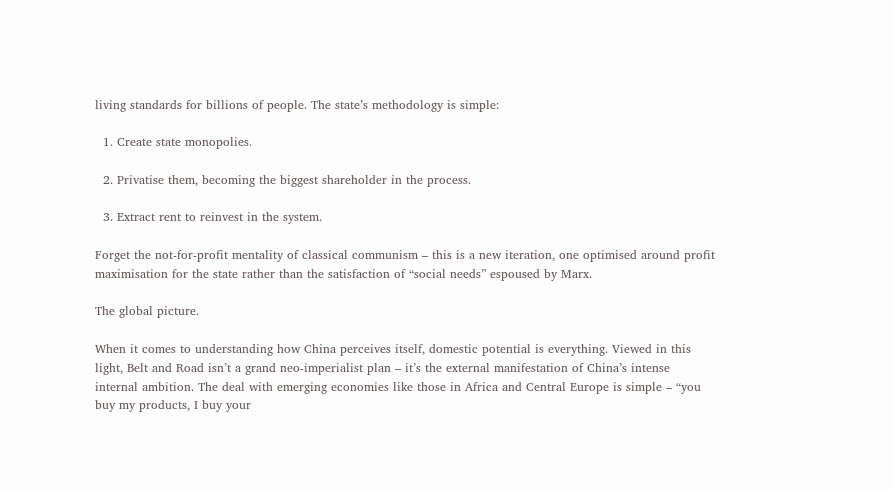living standards for billions of people. The state’s methodology is simple:

  1. Create state monopolies.

  2. Privatise them, becoming the biggest shareholder in the process.

  3. Extract rent to reinvest in the system.

Forget the not-for-profit mentality of classical communism – this is a new iteration, one optimised around profit maximisation for the state rather than the satisfaction of “social needs” espoused by Marx.

The global picture.

When it comes to understanding how China perceives itself, domestic potential is everything. Viewed in this light, Belt and Road isn’t a grand neo-imperialist plan – it’s the external manifestation of China’s intense internal ambition. The deal with emerging economies like those in Africa and Central Europe is simple – “you buy my products, I buy your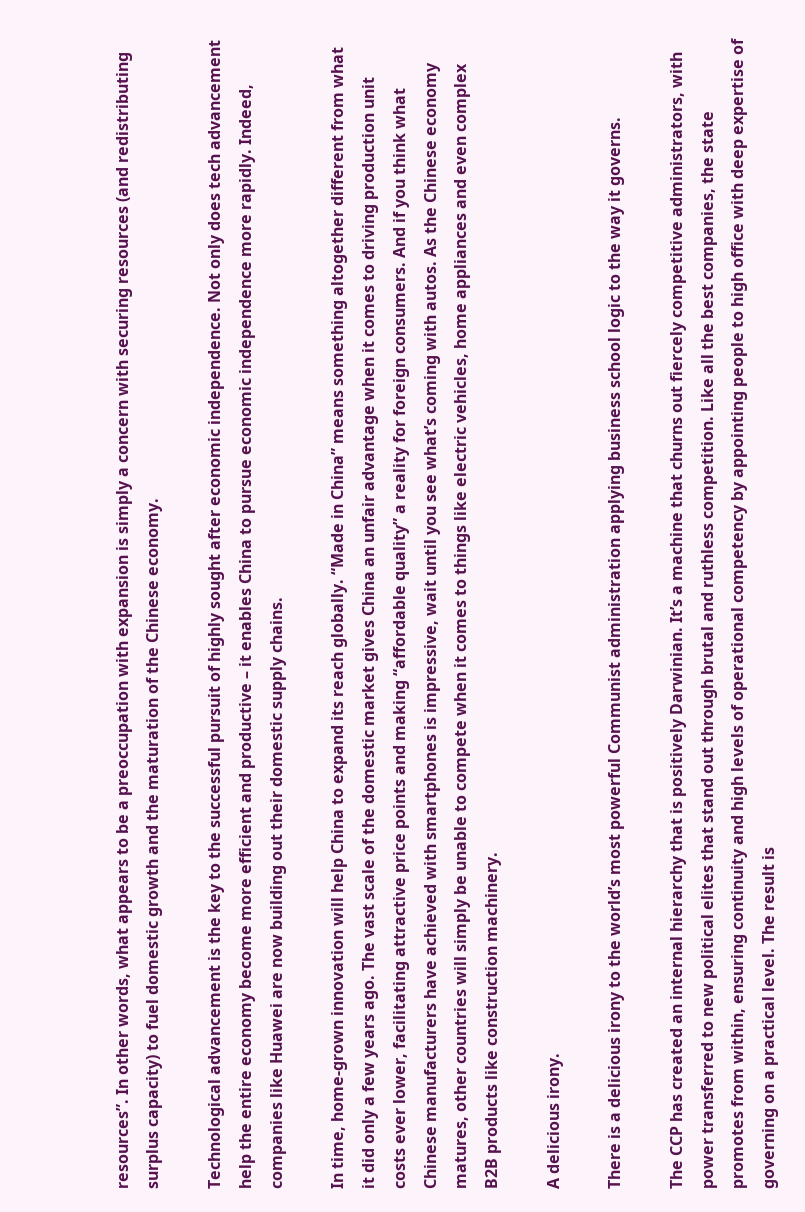resources”. In other words, what appears to be a preoccupation with expansion is simply a concern with securing resources (and redistributing surplus capacity) to fuel domestic growth and the maturation of the Chinese economy.

Technological advancement is the key to the successful pursuit of highly sought after economic independence. Not only does tech advancement help the entire economy become more efficient and productive – it enables China to pursue economic independence more rapidly. Indeed, companies like Huawei are now building out their domestic supply chains.

In time, home-grown innovation will help China to expand its reach globally. “Made in China” means something altogether different from what it did only a few years ago. The vast scale of the domestic market gives China an unfair advantage when it comes to driving production unit costs ever lower, facilitating attractive price points and making “affordable quality” a reality for foreign consumers. And if you think what Chinese manufacturers have achieved with smartphones is impressive, wait until you see what’s coming with autos. As the Chinese economy matures, other countries will simply be unable to compete when it comes to things like electric vehicles, home appliances and even complex B2B products like construction machinery.

A delicious irony.

There is a delicious irony to the world’s most powerful Communist administration applying business school logic to the way it governs.

The CCP has created an internal hierarchy that is positively Darwinian. It’s a machine that churns out fiercely competitive administrators, with power transferred to new political elites that stand out through brutal and ruthless competition. Like all the best companies, the state promotes from within, ensuring continuity and high levels of operational competency by appointing people to high office with deep expertise of governing on a practical level. The result is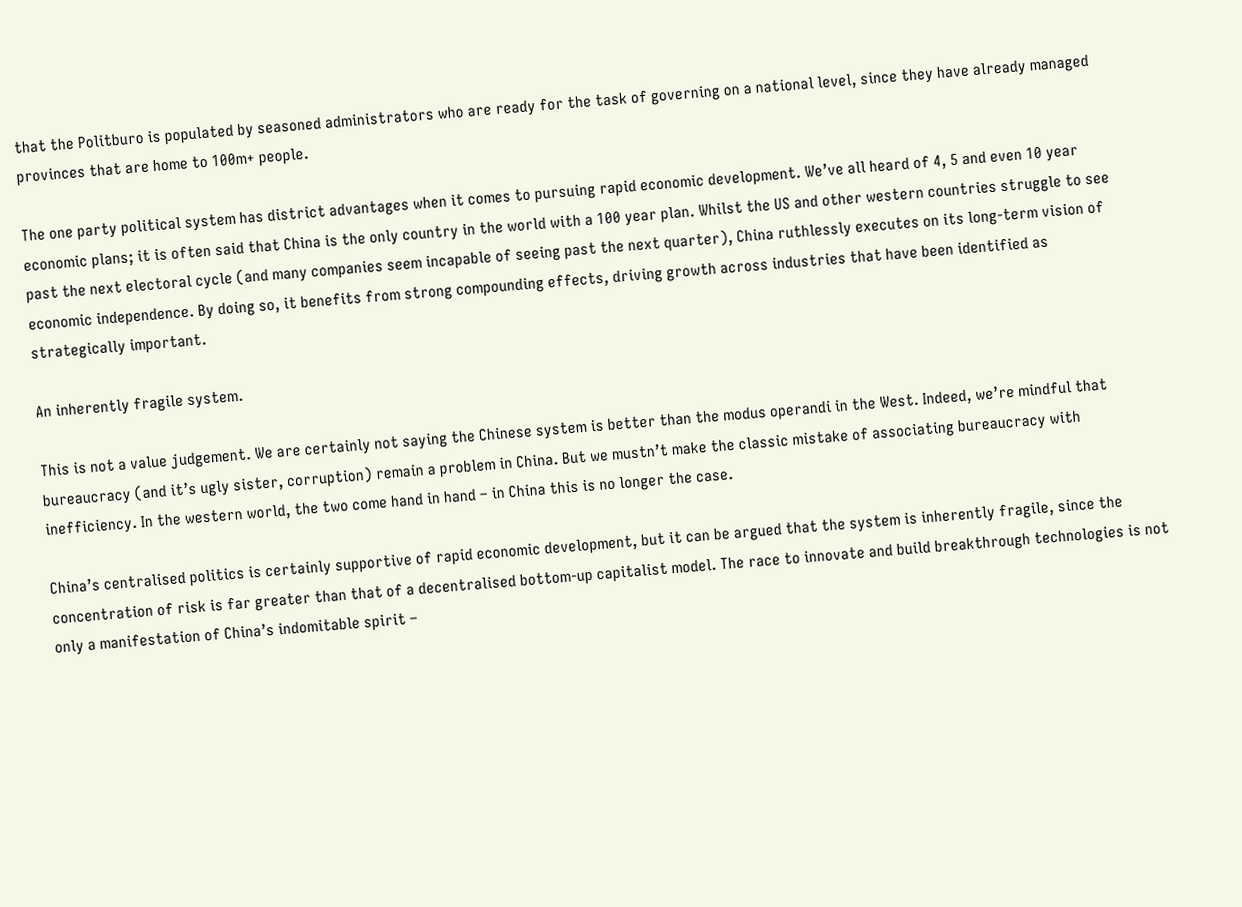that the Politburo is populated by seasoned administrators who are ready for the task of governing on a national level, since they have already managed provinces that are home to 100m+ people.

The one party political system has district advantages when it comes to pursuing rapid economic development. We’ve all heard of 4, 5 and even 10 year economic plans; it is often said that China is the only country in the world with a 100 year plan. Whilst the US and other western countries struggle to see past the next electoral cycle (and many companies seem incapable of seeing past the next quarter), China ruthlessly executes on its long-term vision of economic independence. By doing so, it benefits from strong compounding effects, driving growth across industries that have been identified as strategically important.

An inherently fragile system.

This is not a value judgement. We are certainly not saying the Chinese system is better than the modus operandi in the West. Indeed, we’re mindful that bureaucracy (and it’s ugly sister, corruption) remain a problem in China. But we mustn’t make the classic mistake of associating bureaucracy with inefficiency. In the western world, the two come hand in hand – in China this is no longer the case.

China’s centralised politics is certainly supportive of rapid economic development, but it can be argued that the system is inherently fragile, since the concentration of risk is far greater than that of a decentralised bottom-up capitalist model. The race to innovate and build breakthrough technologies is not only a manifestation of China’s indomitable spirit –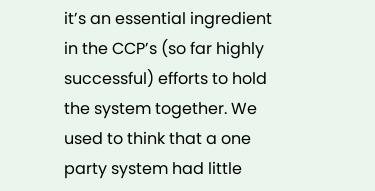it’s an essential ingredient in the CCP’s (so far highly successful) efforts to hold the system together. We used to think that a one party system had little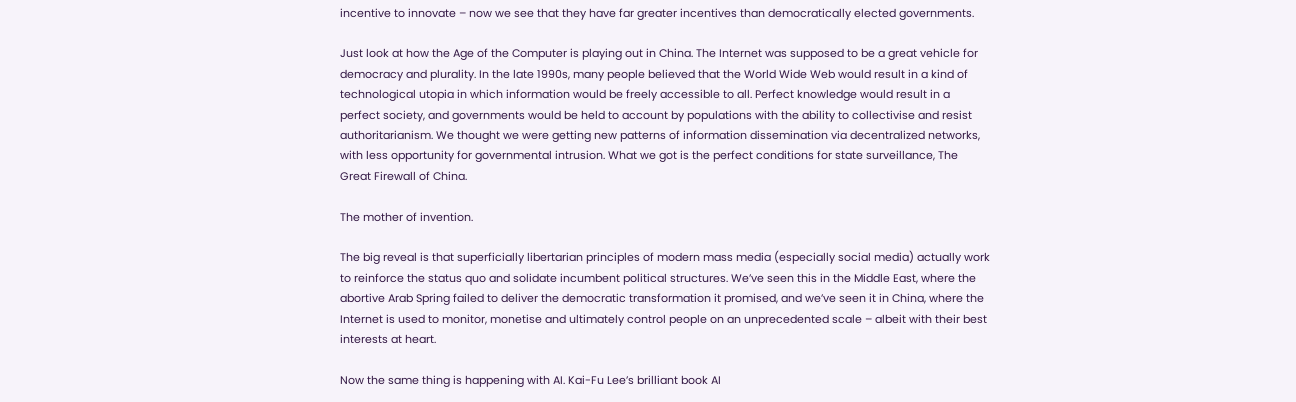incentive to innovate – now we see that they have far greater incentives than democratically elected governments.

Just look at how the Age of the Computer is playing out in China. The Internet was supposed to be a great vehicle for democracy and plurality. In the late 1990s, many people believed that the World Wide Web would result in a kind of technological utopia in which information would be freely accessible to all. Perfect knowledge would result in a perfect society, and governments would be held to account by populations with the ability to collectivise and resist authoritarianism. We thought we were getting new patterns of information dissemination via decentralized networks, with less opportunity for governmental intrusion. What we got is the perfect conditions for state surveillance, The Great Firewall of China.

The mother of invention.

The big reveal is that superficially libertarian principles of modern mass media (especially social media) actually work to reinforce the status quo and solidate incumbent political structures. We’ve seen this in the Middle East, where the abortive Arab Spring failed to deliver the democratic transformation it promised, and we’ve seen it in China, where the Internet is used to monitor, monetise and ultimately control people on an unprecedented scale – albeit with their best interests at heart.

Now the same thing is happening with AI. Kai-Fu Lee’s brilliant book AI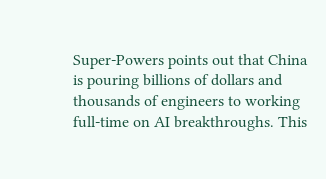Super-Powers points out that China is pouring billions of dollars and thousands of engineers to working full-time on AI breakthroughs. This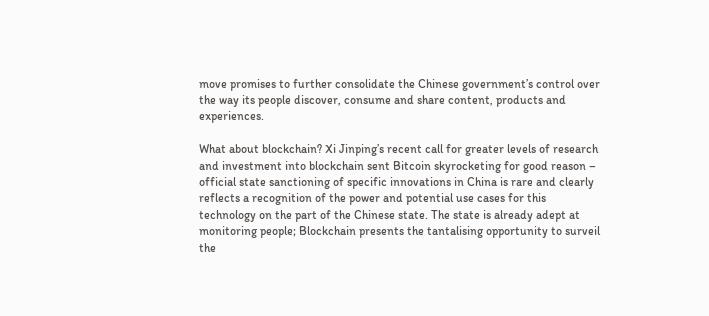move promises to further consolidate the Chinese government’s control over the way its people discover, consume and share content, products and experiences.

What about blockchain? Xi Jinping’s recent call for greater levels of research and investment into blockchain sent Bitcoin skyrocketing for good reason – official state sanctioning of specific innovations in China is rare and clearly reflects a recognition of the power and potential use cases for this technology on the part of the Chinese state. The state is already adept at monitoring people; Blockchain presents the tantalising opportunity to surveil the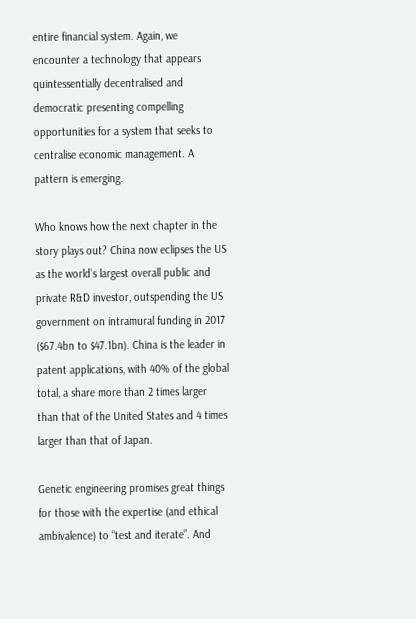entire financial system. Again, we encounter a technology that appears quintessentially decentralised and democratic presenting compelling opportunities for a system that seeks to centralise economic management. A pattern is emerging.

Who knows how the next chapter in the story plays out? China now eclipses the US as the world’s largest overall public and private R&D investor, outspending the US government on intramural funding in 2017 ($67.4bn to $47.1bn). China is the leader in patent applications, with 40% of the global total, a share more than 2 times larger than that of the United States and 4 times larger than that of Japan.

Genetic engineering promises great things for those with the expertise (and ethical ambivalence) to “test and iterate”. And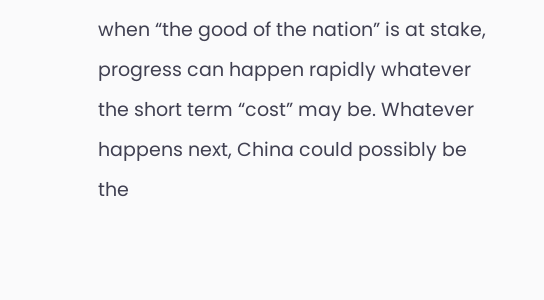when “the good of the nation” is at stake, progress can happen rapidly whatever the short term “cost” may be. Whatever happens next, China could possibly be the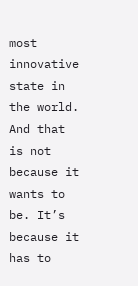most innovative state in the world. And that is not because it wants to be. It’s because it has to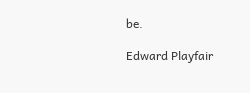be.

Edward Playfair